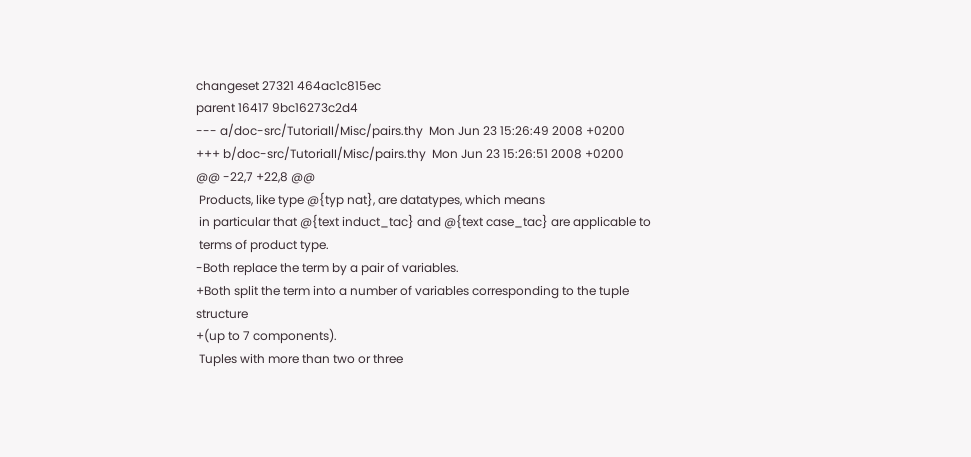changeset 27321 464ac1c815ec
parent 16417 9bc16273c2d4
--- a/doc-src/TutorialI/Misc/pairs.thy  Mon Jun 23 15:26:49 2008 +0200
+++ b/doc-src/TutorialI/Misc/pairs.thy  Mon Jun 23 15:26:51 2008 +0200
@@ -22,7 +22,8 @@
 Products, like type @{typ nat}, are datatypes, which means
 in particular that @{text induct_tac} and @{text case_tac} are applicable to
 terms of product type.
-Both replace the term by a pair of variables.
+Both split the term into a number of variables corresponding to the tuple structure
+(up to 7 components).
 Tuples with more than two or three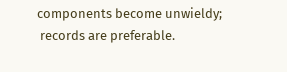components become unwieldy;
 records are preferable.